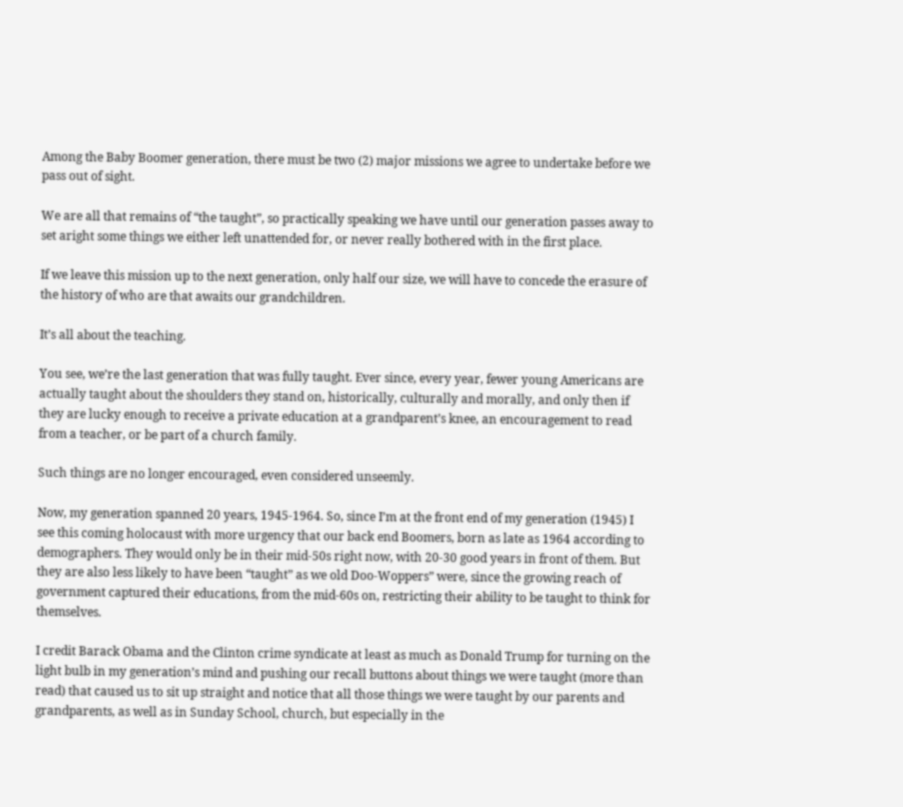Among the Baby Boomer generation, there must be two (2) major missions we agree to undertake before we pass out of sight.

We are all that remains of “the taught”, so practically speaking we have until our generation passes away to set aright some things we either left unattended for, or never really bothered with in the first place.

If we leave this mission up to the next generation, only half our size, we will have to concede the erasure of the history of who are that awaits our grandchildren.

It’s all about the teaching.

You see, we’re the last generation that was fully taught. Ever since, every year, fewer young Americans are actually taught about the shoulders they stand on, historically, culturally and morally, and only then if they are lucky enough to receive a private education at a grandparent’s knee, an encouragement to read from a teacher, or be part of a church family.

Such things are no longer encouraged, even considered unseemly.

Now, my generation spanned 20 years, 1945-1964. So, since I’m at the front end of my generation (1945) I see this coming holocaust with more urgency that our back end Boomers, born as late as 1964 according to demographers. They would only be in their mid-50s right now, with 20-30 good years in front of them. But they are also less likely to have been “taught” as we old Doo-Woppers” were, since the growing reach of government captured their educations, from the mid-60s on, restricting their ability to be taught to think for themselves.

I credit Barack Obama and the Clinton crime syndicate at least as much as Donald Trump for turning on the light bulb in my generation’s mind and pushing our recall buttons about things we were taught (more than read) that caused us to sit up straight and notice that all those things we were taught by our parents and grandparents, as well as in Sunday School, church, but especially in the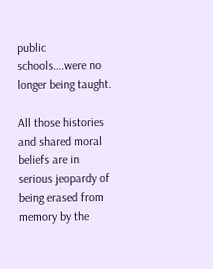public schools….were no longer being taught.

All those histories and shared moral beliefs are in serious jeopardy of being erased from memory by the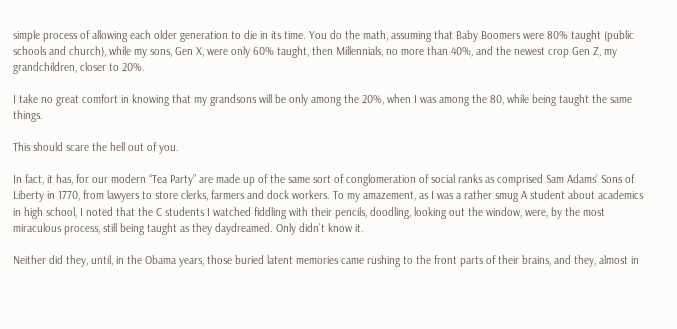simple process of allowing each older generation to die in its time. You do the math, assuming that Baby Boomers were 80% taught (public schools and church), while my sons, Gen X, were only 60% taught, then Millennials, no more than 40%, and the newest crop Gen Z, my grandchildren, closer to 20%.

I take no great comfort in knowing that my grandsons will be only among the 20%, when I was among the 80, while being taught the same things.

This should scare the hell out of you.

In fact, it has, for our modern “Tea Party” are made up of the same sort of conglomeration of social ranks as comprised Sam Adams’ Sons of Liberty in 1770, from lawyers to store clerks, farmers and dock workers. To my amazement, as I was a rather smug A student about academics in high school, I noted that the C students I watched fiddling with their pencils, doodling, looking out the window, were, by the most miraculous process, still being taught as they daydreamed. Only didn’t know it.

Neither did they, until, in the Obama years, those buried latent memories came rushing to the front parts of their brains, and they, almost in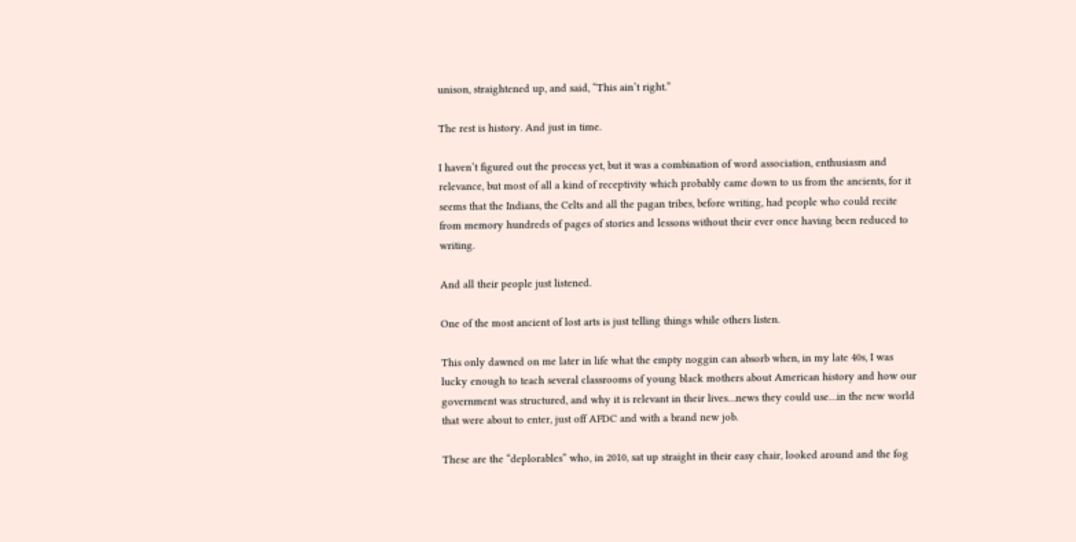unison, straightened up, and said, “This ain’t right.”

The rest is history. And just in time.

I haven’t figured out the process yet, but it was a combination of word association, enthusiasm and relevance, but most of all a kind of receptivity which probably came down to us from the ancients, for it seems that the Indians, the Celts and all the pagan tribes, before writing, had people who could recite from memory hundreds of pages of stories and lessons without their ever once having been reduced to writing.

And all their people just listened.

One of the most ancient of lost arts is just telling things while others listen.

This only dawned on me later in life what the empty noggin can absorb when, in my late 40s, I was lucky enough to teach several classrooms of young black mothers about American history and how our government was structured, and why it is relevant in their lives…news they could use…in the new world that were about to enter, just off AFDC and with a brand new job.

These are the “deplorables” who, in 2010, sat up straight in their easy chair, looked around and the fog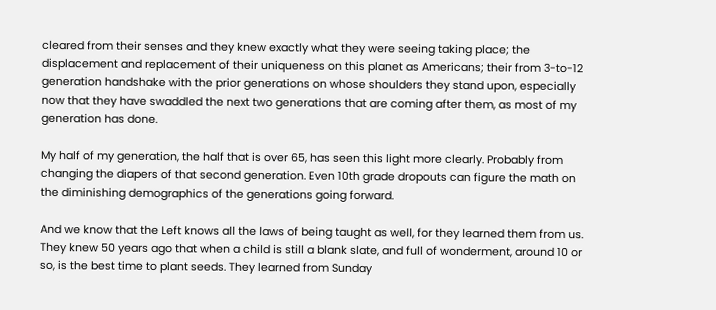cleared from their senses and they knew exactly what they were seeing taking place; the displacement and replacement of their uniqueness on this planet as Americans; their from 3-to-12 generation handshake with the prior generations on whose shoulders they stand upon, especially now that they have swaddled the next two generations that are coming after them, as most of my generation has done.

My half of my generation, the half that is over 65, has seen this light more clearly. Probably from changing the diapers of that second generation. Even 10th grade dropouts can figure the math on the diminishing demographics of the generations going forward.

And we know that the Left knows all the laws of being taught as well, for they learned them from us. They knew 50 years ago that when a child is still a blank slate, and full of wonderment, around 10 or so, is the best time to plant seeds. They learned from Sunday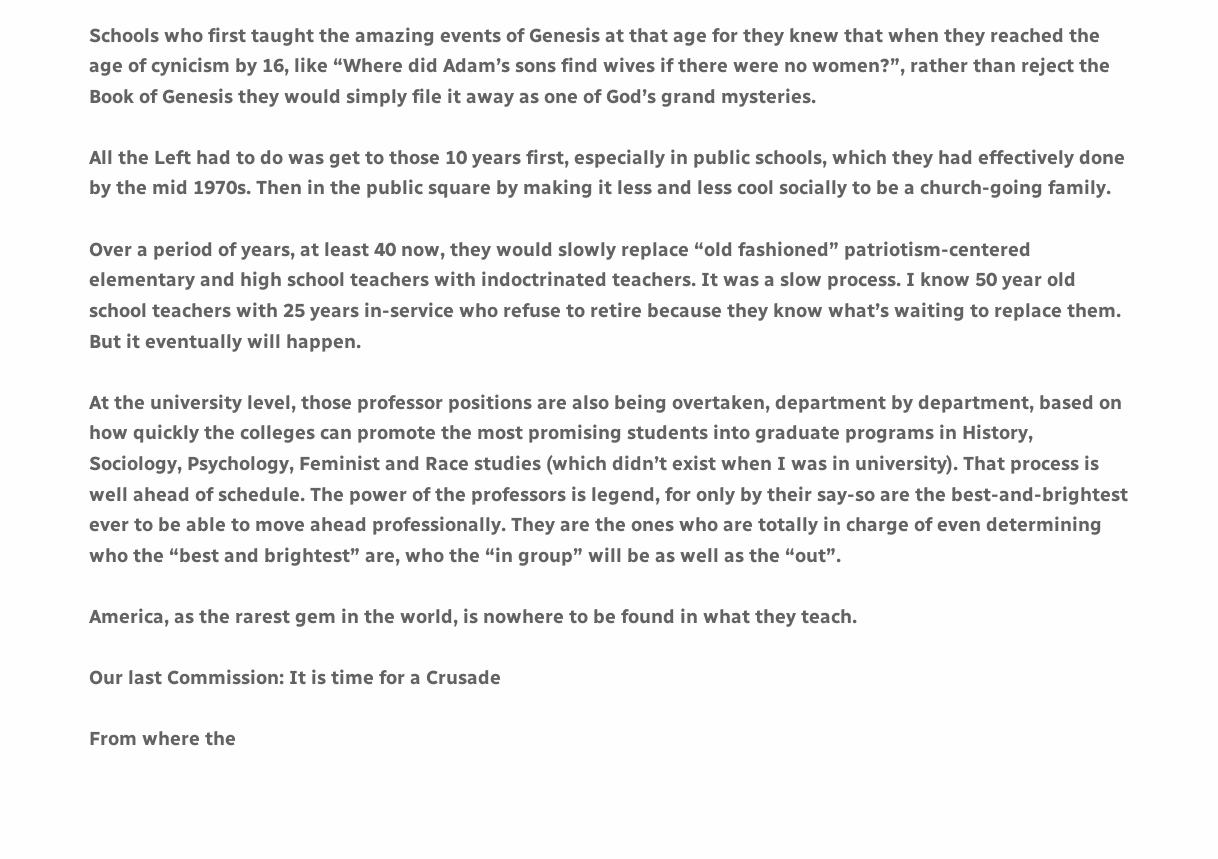Schools who first taught the amazing events of Genesis at that age for they knew that when they reached the age of cynicism by 16, like “Where did Adam’s sons find wives if there were no women?”, rather than reject the Book of Genesis they would simply file it away as one of God’s grand mysteries.

All the Left had to do was get to those 10 years first, especially in public schools, which they had effectively done by the mid 1970s. Then in the public square by making it less and less cool socially to be a church-going family.

Over a period of years, at least 40 now, they would slowly replace “old fashioned” patriotism-centered elementary and high school teachers with indoctrinated teachers. It was a slow process. I know 50 year old school teachers with 25 years in-service who refuse to retire because they know what’s waiting to replace them. But it eventually will happen.

At the university level, those professor positions are also being overtaken, department by department, based on how quickly the colleges can promote the most promising students into graduate programs in History, Sociology, Psychology, Feminist and Race studies (which didn’t exist when I was in university). That process is well ahead of schedule. The power of the professors is legend, for only by their say-so are the best-and-brightest ever to be able to move ahead professionally. They are the ones who are totally in charge of even determining who the “best and brightest” are, who the “in group” will be as well as the “out”.

America, as the rarest gem in the world, is nowhere to be found in what they teach.

Our last Commission: It is time for a Crusade

From where the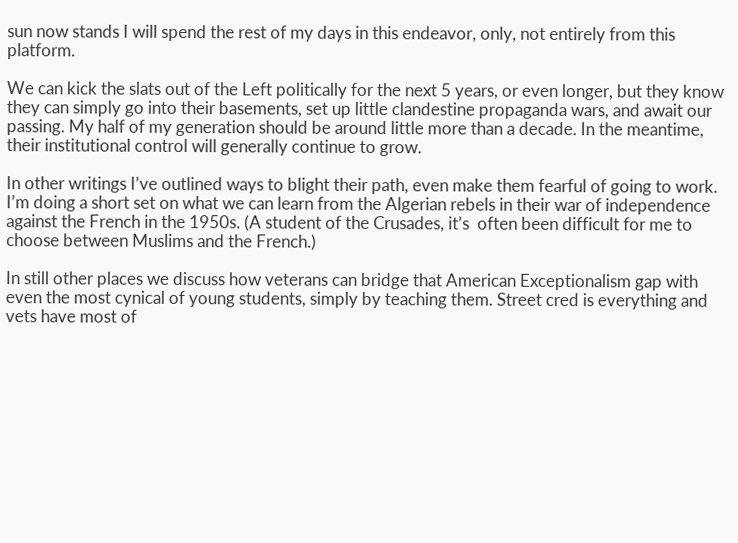sun now stands I will spend the rest of my days in this endeavor, only, not entirely from this platform.

We can kick the slats out of the Left politically for the next 5 years, or even longer, but they know they can simply go into their basements, set up little clandestine propaganda wars, and await our passing. My half of my generation should be around little more than a decade. In the meantime, their institutional control will generally continue to grow.

In other writings I’ve outlined ways to blight their path, even make them fearful of going to work. I’m doing a short set on what we can learn from the Algerian rebels in their war of independence against the French in the 1950s. (A student of the Crusades, it’s  often been difficult for me to choose between Muslims and the French.)

In still other places we discuss how veterans can bridge that American Exceptionalism gap with even the most cynical of young students, simply by teaching them. Street cred is everything and vets have most of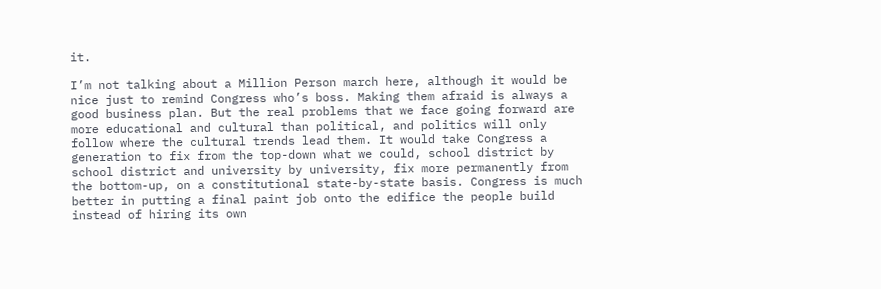it.

I’m not talking about a Million Person march here, although it would be nice just to remind Congress who’s boss. Making them afraid is always a good business plan. But the real problems that we face going forward are more educational and cultural than political, and politics will only follow where the cultural trends lead them. It would take Congress a generation to fix from the top-down what we could, school district by school district and university by university, fix more permanently from the bottom-up, on a constitutional state-by-state basis. Congress is much better in putting a final paint job onto the edifice the people build instead of hiring its own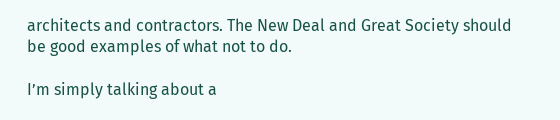architects and contractors. The New Deal and Great Society should be good examples of what not to do.

I’m simply talking about a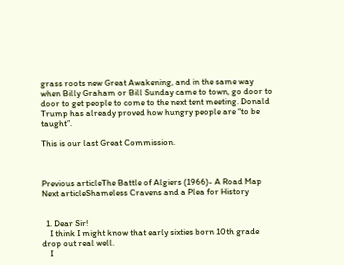grass roots new Great Awakening, and in the same way when Billy Graham or Bill Sunday came to town, go door to door to get people to come to the next tent meeting. Donald Trump has already proved how hungry people are “to be taught”.

This is our last Great Commission.



Previous articleThe Battle of Algiers (1966)- A Road Map
Next articleShameless Cravens and a Plea for History


  1. Dear Sir!
    I think I might know that early sixties born 10th grade drop out real well.
    I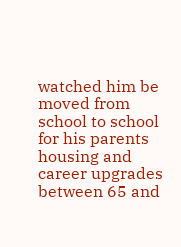watched him be moved from school to school for his parents housing and career upgrades between 65 and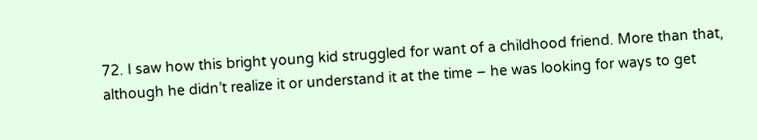72. I saw how this bright young kid struggled for want of a childhood friend. More than that, although he didn’t realize it or understand it at the time – he was looking for ways to get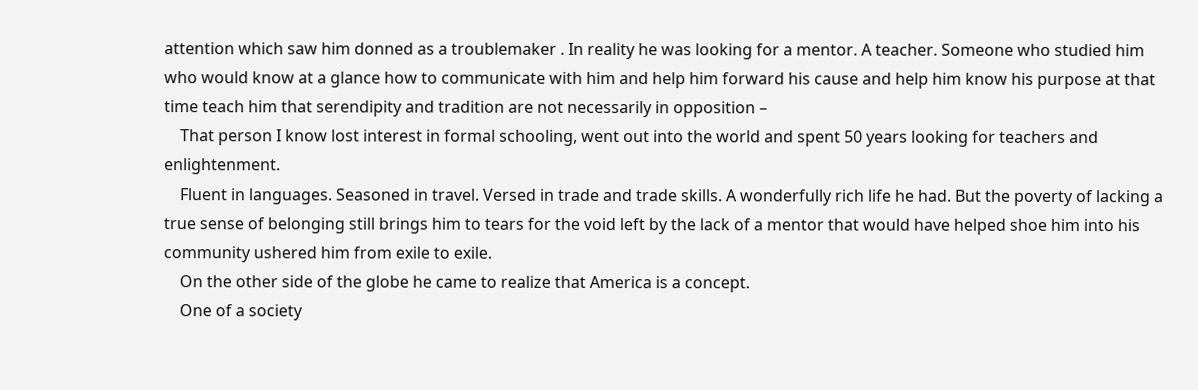attention which saw him donned as a troublemaker . In reality he was looking for a mentor. A teacher. Someone who studied him who would know at a glance how to communicate with him and help him forward his cause and help him know his purpose at that time teach him that serendipity and tradition are not necessarily in opposition –
    That person I know lost interest in formal schooling, went out into the world and spent 50 years looking for teachers and enlightenment.
    Fluent in languages. Seasoned in travel. Versed in trade and trade skills. A wonderfully rich life he had. But the poverty of lacking a true sense of belonging still brings him to tears for the void left by the lack of a mentor that would have helped shoe him into his community ushered him from exile to exile.
    On the other side of the globe he came to realize that America is a concept.
    One of a society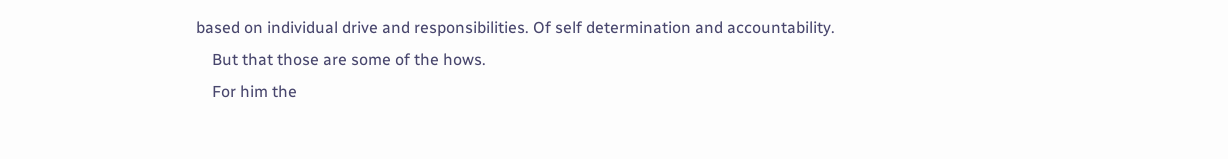based on individual drive and responsibilities. Of self determination and accountability.
    But that those are some of the hows.
    For him the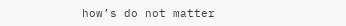how’s do not matter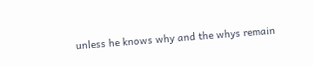unless he knows why and the whys remain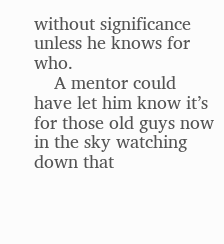without significance unless he knows for who.
    A mentor could have let him know it’s for those old guys now in the sky watching down that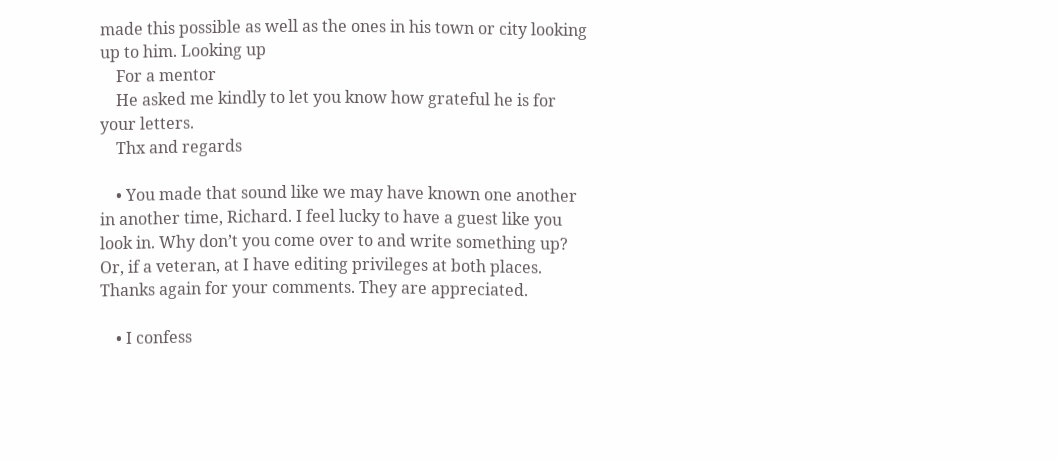made this possible as well as the ones in his town or city looking up to him. Looking up
    For a mentor
    He asked me kindly to let you know how grateful he is for your letters.
    Thx and regards

    • You made that sound like we may have known one another in another time, Richard. I feel lucky to have a guest like you look in. Why don’t you come over to and write something up? Or, if a veteran, at I have editing privileges at both places. Thanks again for your comments. They are appreciated.

    • I confess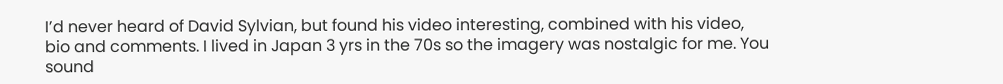I’d never heard of David Sylvian, but found his video interesting, combined with his video, bio and comments. I lived in Japan 3 yrs in the 70s so the imagery was nostalgic for me. You sound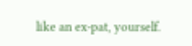like an ex-pat, yourself.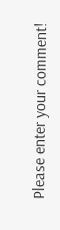Please enter your comment!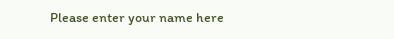Please enter your name here